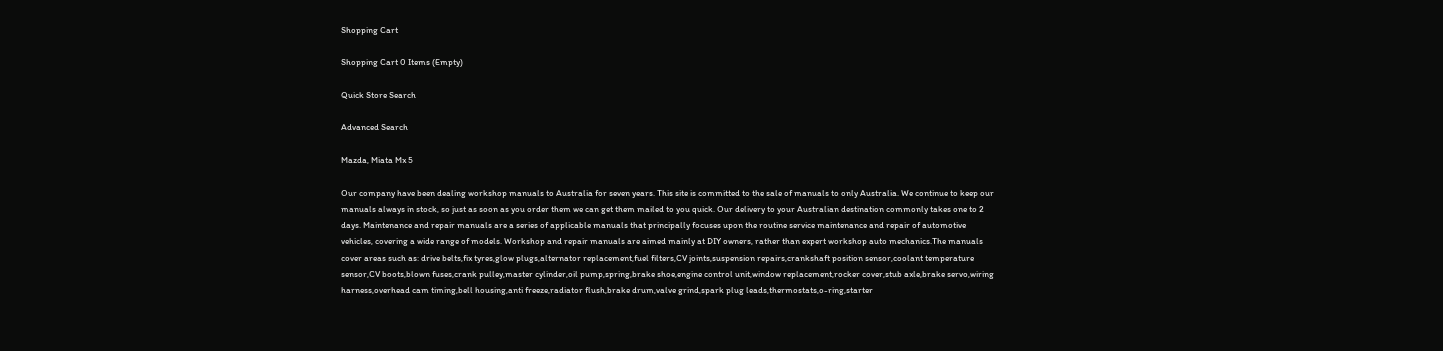Shopping Cart

Shopping Cart 0 Items (Empty)

Quick Store Search

Advanced Search

Mazda, Miata Mx 5

Our company have been dealing workshop manuals to Australia for seven years. This site is committed to the sale of manuals to only Australia. We continue to keep our manuals always in stock, so just as soon as you order them we can get them mailed to you quick. Our delivery to your Australian destination commonly takes one to 2 days. Maintenance and repair manuals are a series of applicable manuals that principally focuses upon the routine service maintenance and repair of automotive vehicles, covering a wide range of models. Workshop and repair manuals are aimed mainly at DIY owners, rather than expert workshop auto mechanics.The manuals cover areas such as: drive belts,fix tyres,glow plugs,alternator replacement,fuel filters,CV joints,suspension repairs,crankshaft position sensor,coolant temperature sensor,CV boots,blown fuses,crank pulley,master cylinder,oil pump,spring,brake shoe,engine control unit,window replacement,rocker cover,stub axle,brake servo,wiring harness,overhead cam timing,bell housing,anti freeze,radiator flush,brake drum,valve grind,spark plug leads,thermostats,o-ring,starter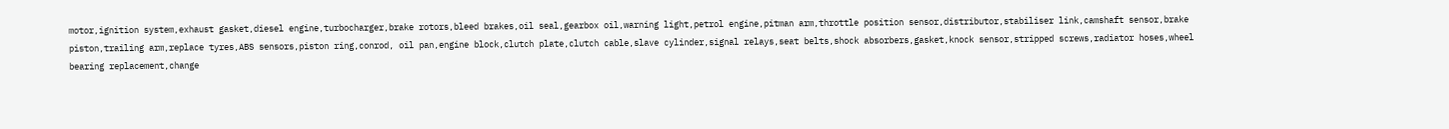motor,ignition system,exhaust gasket,diesel engine,turbocharger,brake rotors,bleed brakes,oil seal,gearbox oil,warning light,petrol engine,pitman arm,throttle position sensor,distributor,stabiliser link,camshaft sensor,brake piston,trailing arm,replace tyres,ABS sensors,piston ring,conrod, oil pan,engine block,clutch plate,clutch cable,slave cylinder,signal relays,seat belts,shock absorbers,gasket,knock sensor,stripped screws,radiator hoses,wheel bearing replacement,change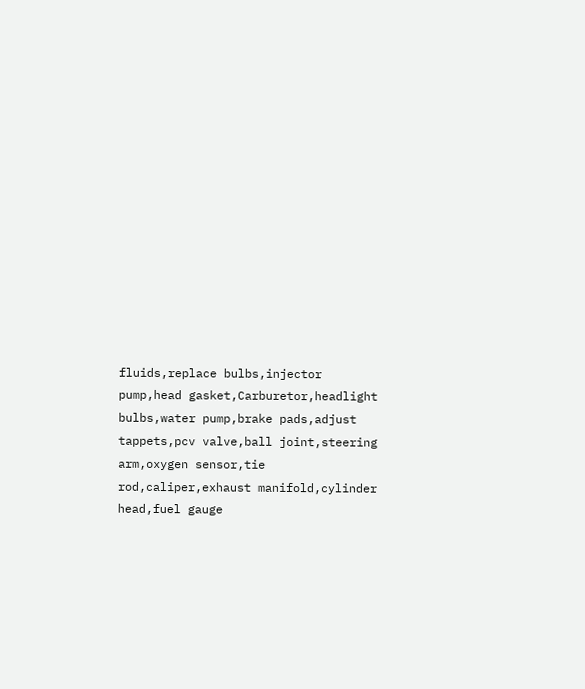fluids,replace bulbs,injector pump,head gasket,Carburetor,headlight bulbs,water pump,brake pads,adjust tappets,pcv valve,ball joint,steering arm,oxygen sensor,tie rod,caliper,exhaust manifold,cylinder head,fuel gauge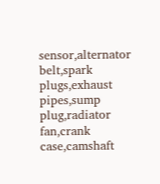sensor,alternator belt,spark plugs,exhaust pipes,sump plug,radiator fan,crank case,camshaft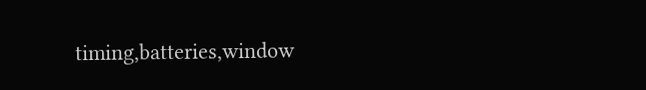timing,batteries,window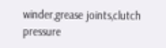winder,grease joints,clutch pressure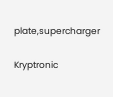plate,supercharger

Kryptronic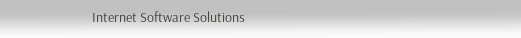Internet Software Solutions